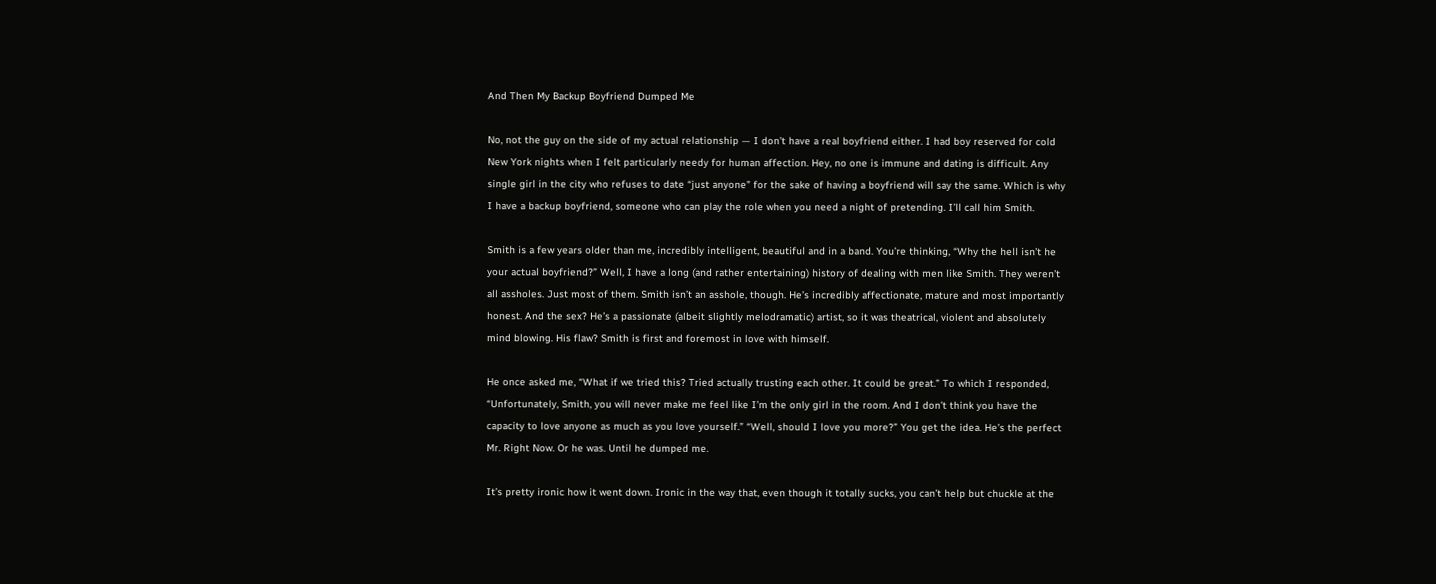And Then My Backup Boyfriend Dumped Me

No, not the guy on the side of my actual relationship — I don’t have a real boyfriend either. I had boy reserved for cold New York nights when I felt particularly needy for human affection. Hey, no one is immune and dating is difficult. Any single girl in the city who refuses to date “just anyone” for the sake of having a boyfriend will say the same. Which is why I have a backup boyfriend, someone who can play the role when you need a night of pretending. I’ll call him Smith.

Smith is a few years older than me, incredibly intelligent, beautiful and in a band. You’re thinking, “Why the hell isn’t he your actual boyfriend?” Well, I have a long (and rather entertaining) history of dealing with men like Smith. They weren’t all assholes. Just most of them. Smith isn’t an asshole, though. He’s incredibly affectionate, mature and most importantly honest. And the sex? He’s a passionate (albeit slightly melodramatic) artist, so it was theatrical, violent and absolutely mind blowing. His flaw? Smith is first and foremost in love with himself.

He once asked me, “What if we tried this? Tried actually trusting each other. It could be great.” To which I responded, “Unfortunately, Smith, you will never make me feel like I’m the only girl in the room. And I don’t think you have the capacity to love anyone as much as you love yourself.” “Well, should I love you more?” You get the idea. He’s the perfect Mr. Right Now. Or he was. Until he dumped me.

It’s pretty ironic how it went down. Ironic in the way that, even though it totally sucks, you can’t help but chuckle at the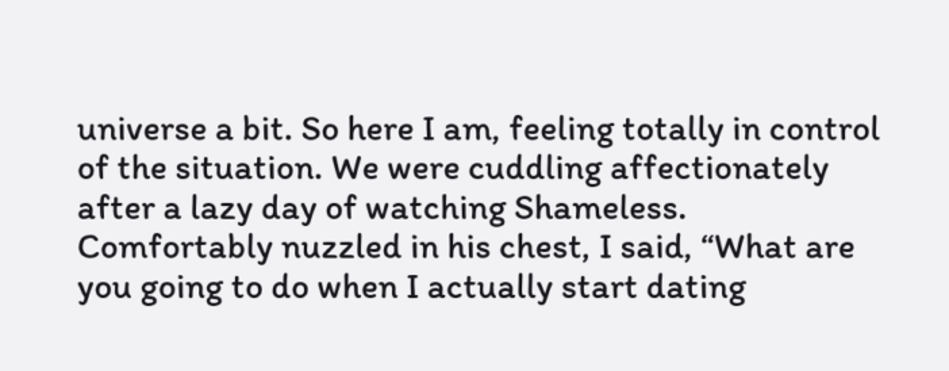universe a bit. So here I am, feeling totally in control of the situation. We were cuddling affectionately after a lazy day of watching Shameless. Comfortably nuzzled in his chest, I said, “What are you going to do when I actually start dating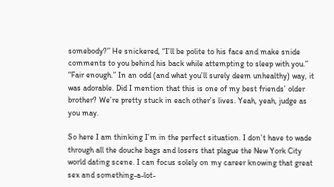somebody?” He snickered, “I’ll be polite to his face and make snide comments to you behind his back while attempting to sleep with you.” “Fair enough.” In an odd (and what you’ll surely deem unhealthy) way, it was adorable. Did I mention that this is one of my best friends’ older brother? We’re pretty stuck in each other’s lives. Yeah, yeah, judge as you may.

So here I am thinking I’m in the perfect situation. I don’t have to wade through all the douche bags and losers that plague the New York City world dating scene. I can focus solely on my career knowing that great sex and something-a-lot-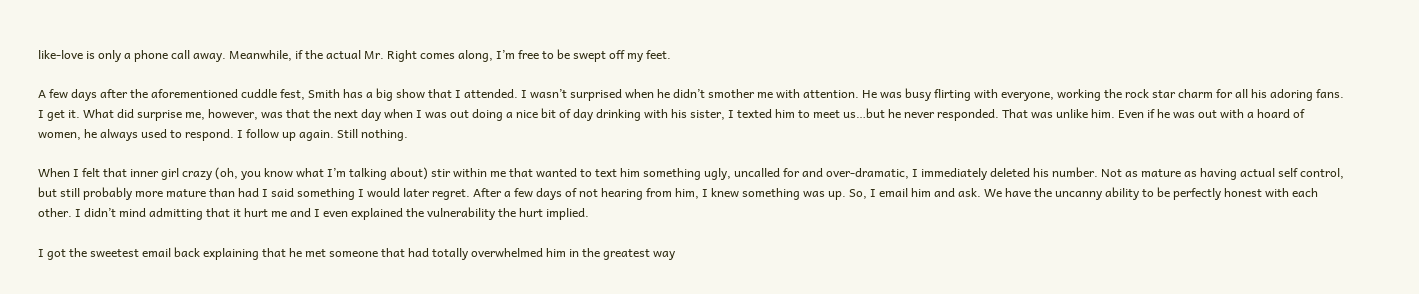like-love is only a phone call away. Meanwhile, if the actual Mr. Right comes along, I’m free to be swept off my feet.

A few days after the aforementioned cuddle fest, Smith has a big show that I attended. I wasn’t surprised when he didn’t smother me with attention. He was busy flirting with everyone, working the rock star charm for all his adoring fans. I get it. What did surprise me, however, was that the next day when I was out doing a nice bit of day drinking with his sister, I texted him to meet us…but he never responded. That was unlike him. Even if he was out with a hoard of women, he always used to respond. I follow up again. Still nothing.

When I felt that inner girl crazy (oh, you know what I’m talking about) stir within me that wanted to text him something ugly, uncalled for and over-dramatic, I immediately deleted his number. Not as mature as having actual self control, but still probably more mature than had I said something I would later regret. After a few days of not hearing from him, I knew something was up. So, I email him and ask. We have the uncanny ability to be perfectly honest with each other. I didn’t mind admitting that it hurt me and I even explained the vulnerability the hurt implied.

I got the sweetest email back explaining that he met someone that had totally overwhelmed him in the greatest way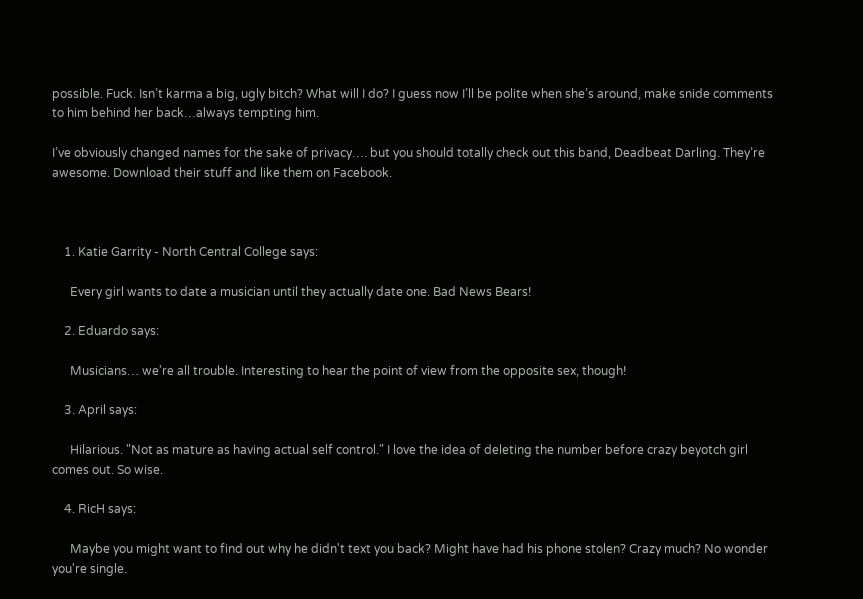possible. Fuck. Isn’t karma a big, ugly bitch? What will I do? I guess now I’ll be polite when she’s around, make snide comments to him behind her back…always tempting him.

I’ve obviously changed names for the sake of privacy…. but you should totally check out this band, Deadbeat Darling. They’re awesome. Download their stuff and like them on Facebook.



    1. Katie Garrity - North Central College says:

      Every girl wants to date a musician until they actually date one. Bad News Bears!

    2. Eduardo says:

      Musicians… we're all trouble. Interesting to hear the point of view from the opposite sex, though!

    3. April says:

      Hilarious. "Not as mature as having actual self control." I love the idea of deleting the number before crazy beyotch girl comes out. So wise.

    4. RicH says:

      Maybe you might want to find out why he didn't text you back? Might have had his phone stolen? Crazy much? No wonder you're single.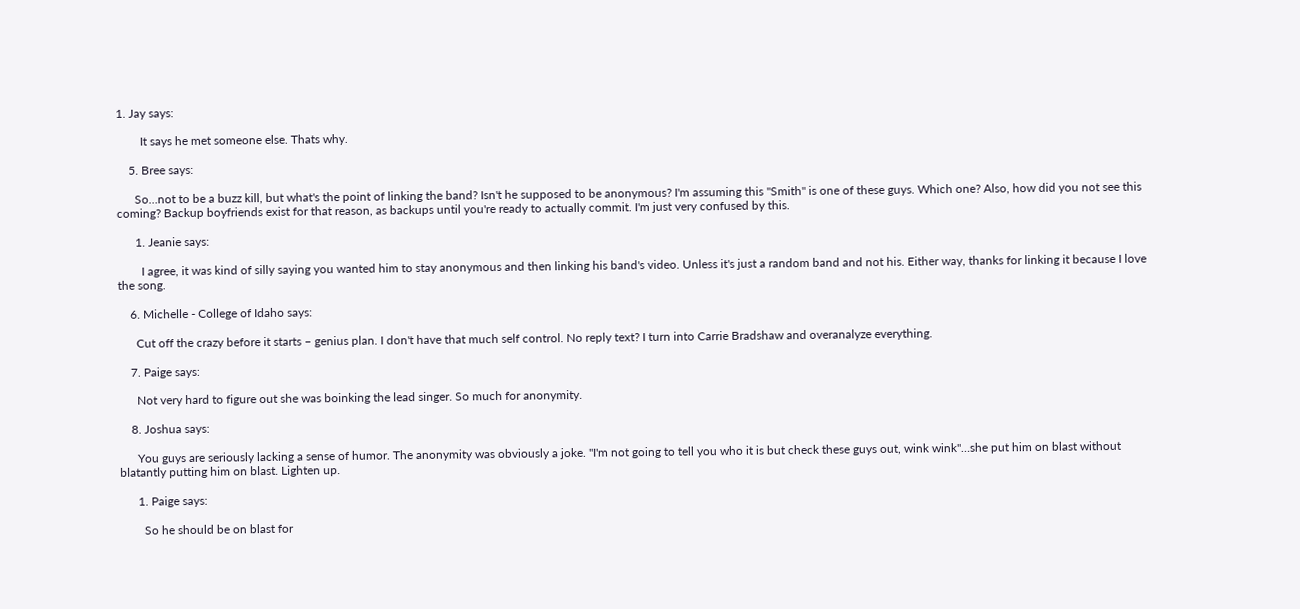1. Jay says:

        It says he met someone else. Thats why.

    5. Bree says:

      So…not to be a buzz kill, but what's the point of linking the band? Isn't he supposed to be anonymous? I'm assuming this "Smith" is one of these guys. Which one? Also, how did you not see this coming? Backup boyfriends exist for that reason, as backups until you're ready to actually commit. I'm just very confused by this.

      1. Jeanie says:

        I agree, it was kind of silly saying you wanted him to stay anonymous and then linking his band's video. Unless it's just a random band and not his. Either way, thanks for linking it because I love the song.

    6. Michelle - College of Idaho says:

      Cut off the crazy before it starts – genius plan. I don't have that much self control. No reply text? I turn into Carrie Bradshaw and overanalyze everything.

    7. Paige says:

      Not very hard to figure out she was boinking the lead singer. So much for anonymity.

    8. Joshua says:

      You guys are seriously lacking a sense of humor. The anonymity was obviously a joke. "I'm not going to tell you who it is but check these guys out, wink wink"…she put him on blast without blatantly putting him on blast. Lighten up.

      1. Paige says:

        So he should be on blast for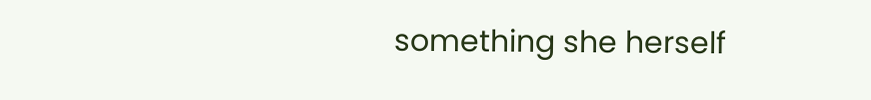something she herself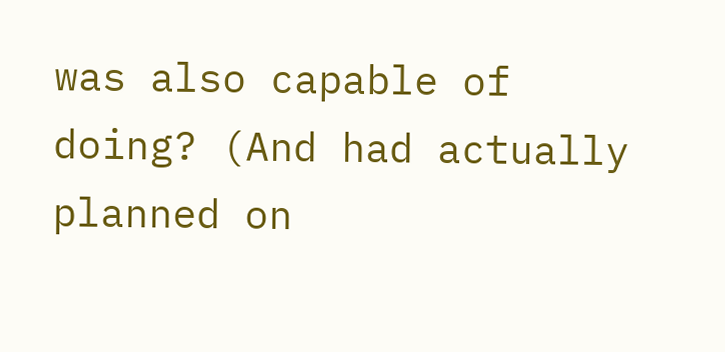was also capable of doing? (And had actually planned on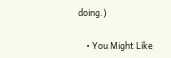doing.)

    • You Might Like